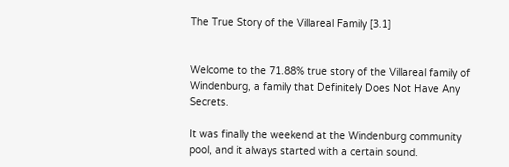The True Story of the Villareal Family [3.1]


Welcome to the 71.88% true story of the Villareal family of Windenburg, a family that Definitely Does Not Have Any Secrets.

It was finally the weekend at the Windenburg community pool, and it always started with a certain sound.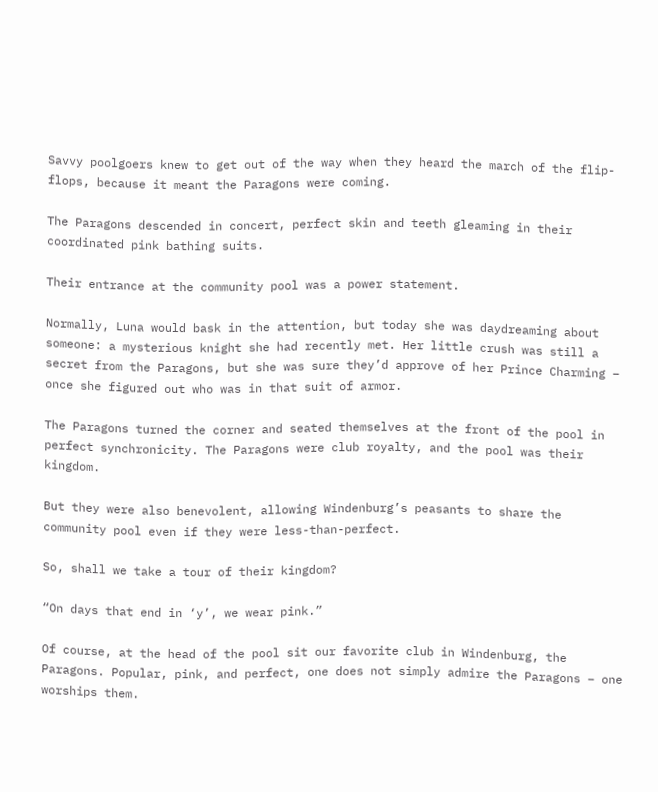Savvy poolgoers knew to get out of the way when they heard the march of the flip-flops, because it meant the Paragons were coming.

The Paragons descended in concert, perfect skin and teeth gleaming in their coordinated pink bathing suits.

Their entrance at the community pool was a power statement.

Normally, Luna would bask in the attention, but today she was daydreaming about someone: a mysterious knight she had recently met. Her little crush was still a secret from the Paragons, but she was sure they’d approve of her Prince Charming – once she figured out who was in that suit of armor.

The Paragons turned the corner and seated themselves at the front of the pool in perfect synchronicity. The Paragons were club royalty, and the pool was their kingdom.

But they were also benevolent, allowing Windenburg’s peasants to share the community pool even if they were less-than-perfect.

So, shall we take a tour of their kingdom?

“On days that end in ‘y’, we wear pink.”

Of course, at the head of the pool sit our favorite club in Windenburg, the Paragons. Popular, pink, and perfect, one does not simply admire the Paragons – one worships them.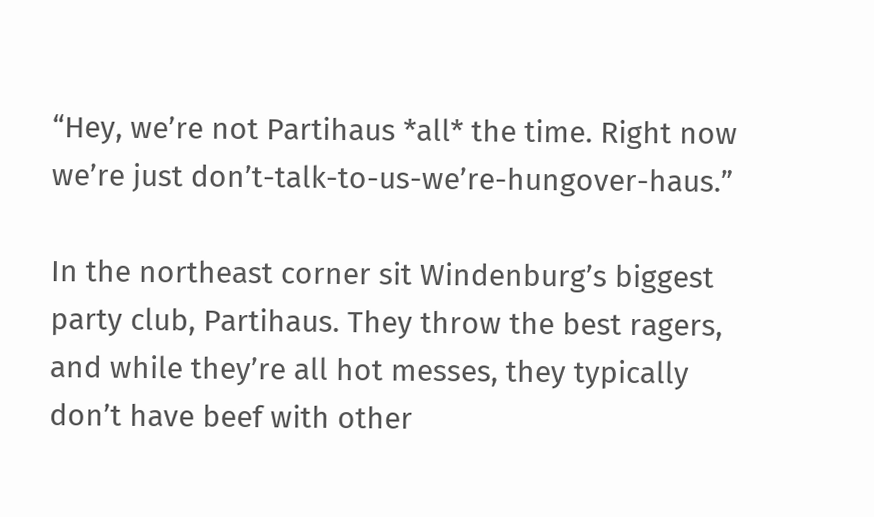“Hey, we’re not Partihaus *all* the time. Right now we’re just don’t-talk-to-us-we’re-hungover-haus.”

In the northeast corner sit Windenburg’s biggest party club, Partihaus. They throw the best ragers, and while they’re all hot messes, they typically don’t have beef with other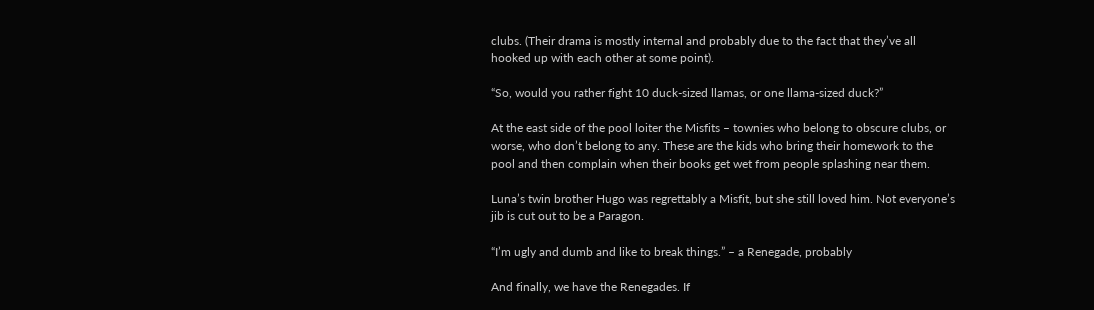clubs. (Their drama is mostly internal and probably due to the fact that they’ve all hooked up with each other at some point).

“So, would you rather fight 10 duck-sized llamas, or one llama-sized duck?”

At the east side of the pool loiter the Misfits – townies who belong to obscure clubs, or worse, who don’t belong to any. These are the kids who bring their homework to the pool and then complain when their books get wet from people splashing near them.

Luna’s twin brother Hugo was regrettably a Misfit, but she still loved him. Not everyone’s jib is cut out to be a Paragon.

“I’m ugly and dumb and like to break things.” – a Renegade, probably

And finally, we have the Renegades. If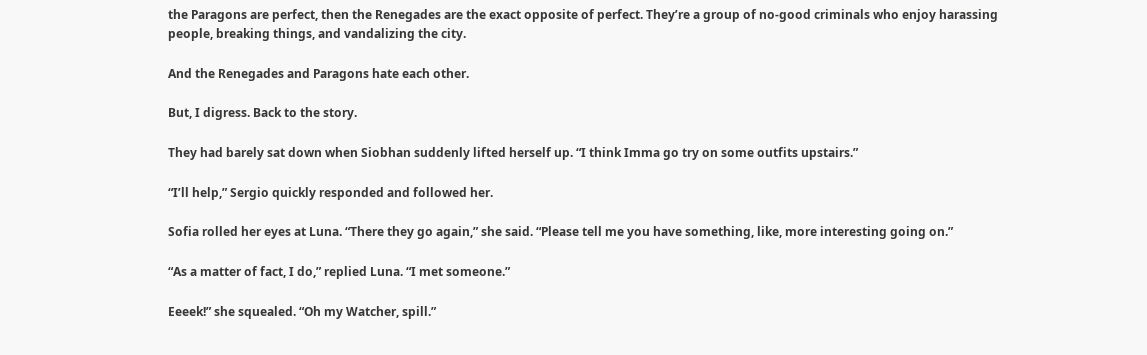the Paragons are perfect, then the Renegades are the exact opposite of perfect. They’re a group of no-good criminals who enjoy harassing people, breaking things, and vandalizing the city.

And the Renegades and Paragons hate each other.

But, I digress. Back to the story.

They had barely sat down when Siobhan suddenly lifted herself up. “I think Imma go try on some outfits upstairs.”

“I’ll help,” Sergio quickly responded and followed her.

Sofia rolled her eyes at Luna. “There they go again,” she said. “Please tell me you have something, like, more interesting going on.”

“As a matter of fact, I do,” replied Luna. “I met someone.”

Eeeek!” she squealed. “Oh my Watcher, spill.”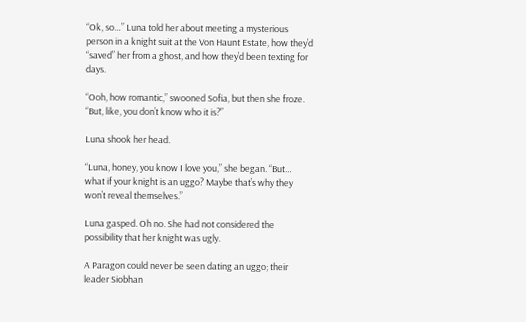“Ok, so…” Luna told her about meeting a mysterious person in a knight suit at the Von Haunt Estate, how they’d “saved” her from a ghost, and how they’d been texting for days.

“Ooh, how romantic,” swooned Sofia, but then she froze. “But, like, you don’t know who it is?”

Luna shook her head.

“Luna, honey, you know I love you,” she began. “But… what if your knight is an uggo? Maybe that’s why they won’t reveal themselves.”

Luna gasped. Oh no. She had not considered the possibility that her knight was ugly.

A Paragon could never be seen dating an uggo; their leader Siobhan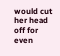would cut her head off for even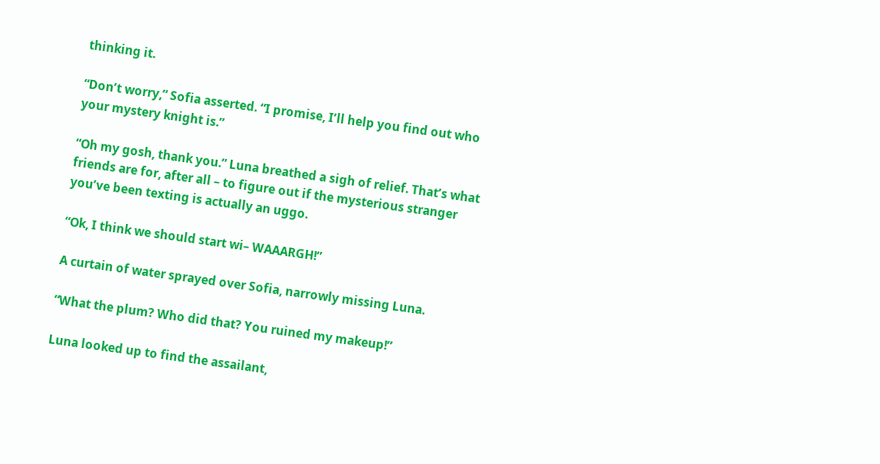thinking it.

“Don’t worry,” Sofia asserted. “I promise, I’ll help you find out who your mystery knight is.”

“Oh my gosh, thank you.” Luna breathed a sigh of relief. That’s what friends are for, after all – to figure out if the mysterious stranger you’ve been texting is actually an uggo.

“Ok, I think we should start wi– WAAARGH!”

A curtain of water sprayed over Sofia, narrowly missing Luna.

“What the plum? Who did that? You ruined my makeup!”

Luna looked up to find the assailant,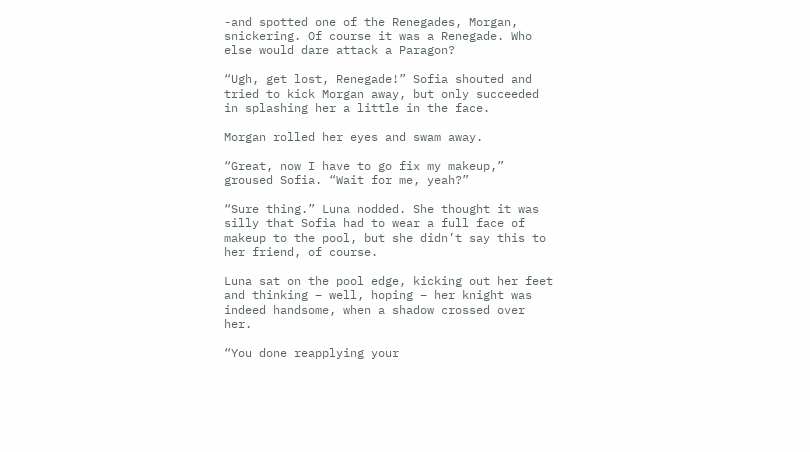-and spotted one of the Renegades, Morgan, snickering. Of course it was a Renegade. Who else would dare attack a Paragon?

“Ugh, get lost, Renegade!” Sofia shouted and tried to kick Morgan away, but only succeeded in splashing her a little in the face.

Morgan rolled her eyes and swam away.

“Great, now I have to go fix my makeup,” groused Sofia. “Wait for me, yeah?”

“Sure thing.” Luna nodded. She thought it was silly that Sofia had to wear a full face of makeup to the pool, but she didn’t say this to her friend, of course.

Luna sat on the pool edge, kicking out her feet and thinking – well, hoping – her knight was indeed handsome, when a shadow crossed over her.

“You done reapplying your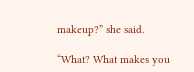makeup?” she said.

“What? What makes you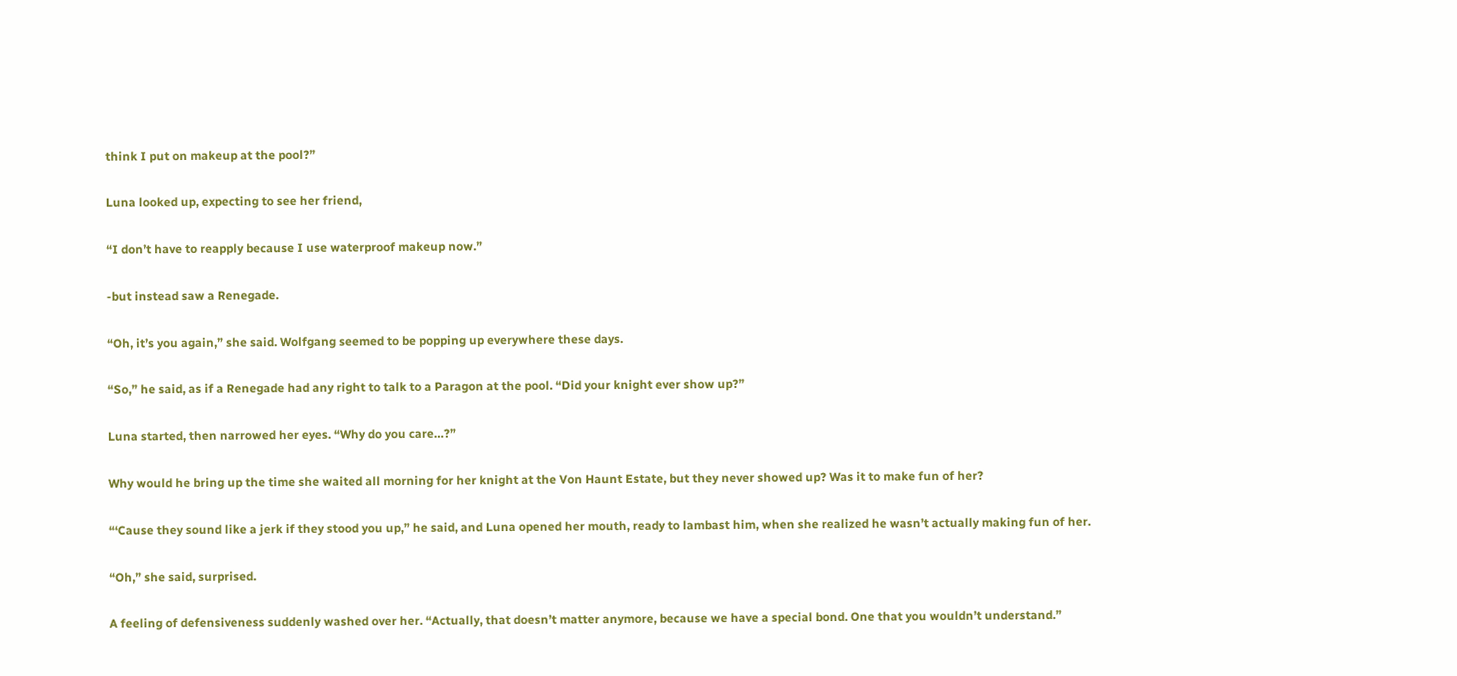think I put on makeup at the pool?”

Luna looked up, expecting to see her friend,

“I don’t have to reapply because I use waterproof makeup now.”

-but instead saw a Renegade.

“Oh, it’s you again,” she said. Wolfgang seemed to be popping up everywhere these days.

“So,” he said, as if a Renegade had any right to talk to a Paragon at the pool. “Did your knight ever show up?”

Luna started, then narrowed her eyes. “Why do you care…?”

Why would he bring up the time she waited all morning for her knight at the Von Haunt Estate, but they never showed up? Was it to make fun of her?

“‘Cause they sound like a jerk if they stood you up,” he said, and Luna opened her mouth, ready to lambast him, when she realized he wasn’t actually making fun of her.

“Oh,” she said, surprised.

A feeling of defensiveness suddenly washed over her. “Actually, that doesn’t matter anymore, because we have a special bond. One that you wouldn’t understand.”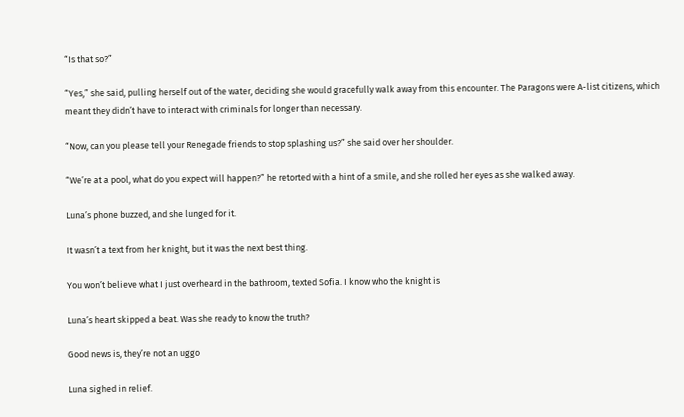“Is that so?”

“Yes,” she said, pulling herself out of the water, deciding she would gracefully walk away from this encounter. The Paragons were A-list citizens, which meant they didn’t have to interact with criminals for longer than necessary.

“Now, can you please tell your Renegade friends to stop splashing us?” she said over her shoulder.

“We’re at a pool, what do you expect will happen?” he retorted with a hint of a smile, and she rolled her eyes as she walked away.

Luna’s phone buzzed, and she lunged for it.

It wasn’t a text from her knight, but it was the next best thing.

You won’t believe what I just overheard in the bathroom, texted Sofia. I know who the knight is

Luna’s heart skipped a beat. Was she ready to know the truth?

Good news is, they’re not an uggo

Luna sighed in relief.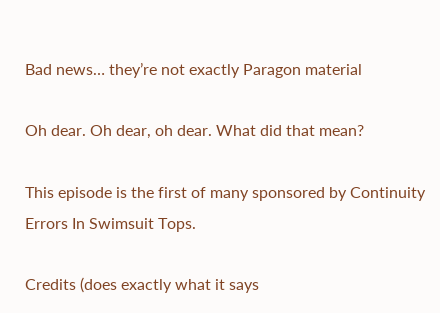Bad news… they’re not exactly Paragon material

Oh dear. Oh dear, oh dear. What did that mean?

This episode is the first of many sponsored by Continuity Errors In Swimsuit Tops.

Credits (does exactly what it says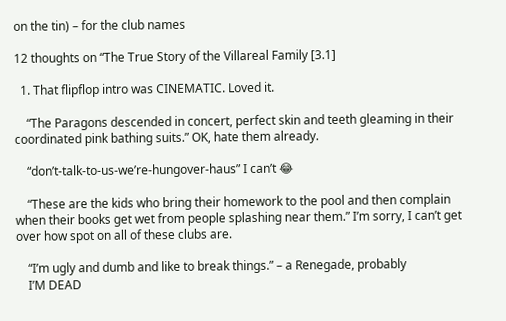on the tin) – for the club names

12 thoughts on “The True Story of the Villareal Family [3.1]

  1. That flipflop intro was CINEMATIC. Loved it.

    “The Paragons descended in concert, perfect skin and teeth gleaming in their coordinated pink bathing suits.” OK, hate them already.

    “don’t-talk-to-us-we’re-hungover-haus” I can’t 😂

    “These are the kids who bring their homework to the pool and then complain when their books get wet from people splashing near them.” I’m sorry, I can’t get over how spot on all of these clubs are.

    “I’m ugly and dumb and like to break things.” – a Renegade, probably
    I’M DEAD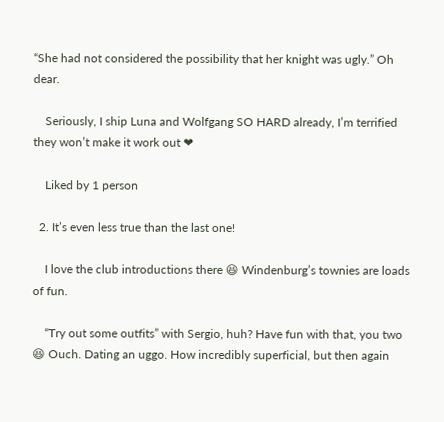“She had not considered the possibility that her knight was ugly.” Oh dear.

    Seriously, I ship Luna and Wolfgang SO HARD already, I’m terrified they won’t make it work out ❤

    Liked by 1 person

  2. It’s even less true than the last one!

    I love the club introductions there 😆 Windenburg’s townies are loads of fun.

    “Try out some outfits” with Sergio, huh? Have fun with that, you two 😆 Ouch. Dating an uggo. How incredibly superficial, but then again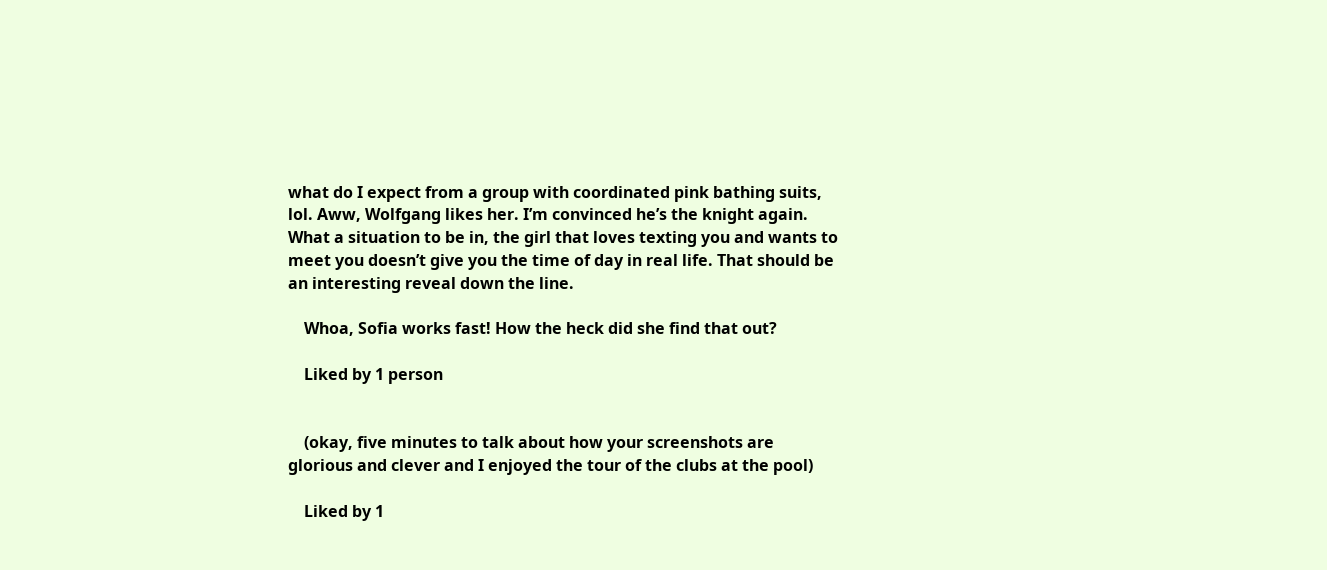what do I expect from a group with coordinated pink bathing suits, lol. Aww, Wolfgang likes her. I’m convinced he’s the knight again. What a situation to be in, the girl that loves texting you and wants to meet you doesn’t give you the time of day in real life. That should be an interesting reveal down the line.

    Whoa, Sofia works fast! How the heck did she find that out?

    Liked by 1 person


    (okay, five minutes to talk about how your screenshots are glorious and clever and I enjoyed the tour of the clubs at the pool)

    Liked by 1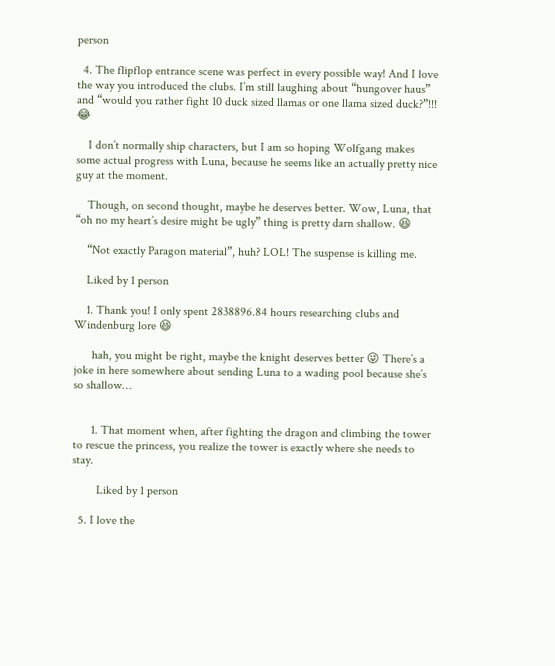person

  4. The flipflop entrance scene was perfect in every possible way! And I love the way you introduced the clubs. I’m still laughing about “hungover haus” and “would you rather fight 10 duck sized llamas or one llama sized duck?”!!! 😂

    I don’t normally ship characters, but I am so hoping Wolfgang makes some actual progress with Luna, because he seems like an actually pretty nice guy at the moment.

    Though, on second thought, maybe he deserves better. Wow, Luna, that “oh no my heart’s desire might be ugly” thing is pretty darn shallow. 😆

    “Not exactly Paragon material”, huh? LOL! The suspense is killing me.

    Liked by 1 person

    1. Thank you! I only spent 2838896.84 hours researching clubs and Windenburg lore 😆

      hah, you might be right, maybe the knight deserves better 😜 There’s a joke in here somewhere about sending Luna to a wading pool because she’s so shallow…


      1. That moment when, after fighting the dragon and climbing the tower to rescue the princess, you realize the tower is exactly where she needs to stay.

        Liked by 1 person

  5. I love the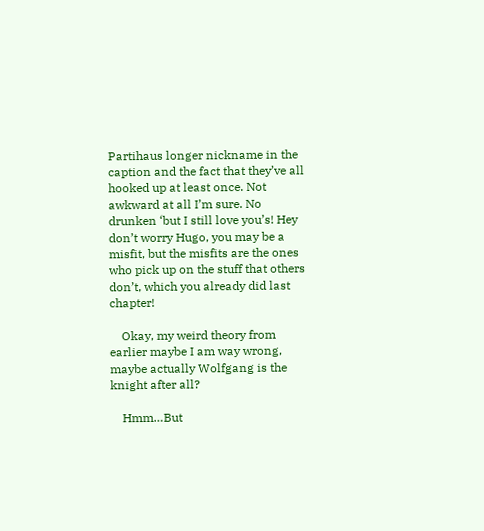Partihaus longer nickname in the caption and the fact that they’ve all hooked up at least once. Not awkward at all I’m sure. No drunken ‘but I still love you’s! Hey don’t worry Hugo, you may be a misfit, but the misfits are the ones who pick up on the stuff that others don’t, which you already did last chapter!

    Okay, my weird theory from earlier maybe I am way wrong, maybe actually Wolfgang is the knight after all?

    Hmm…But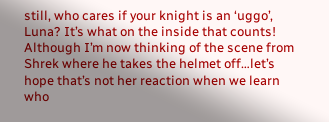still, who cares if your knight is an ‘uggo’, Luna? It’s what on the inside that counts! Although I’m now thinking of the scene from Shrek where he takes the helmet off…let’s hope that’s not her reaction when we learn who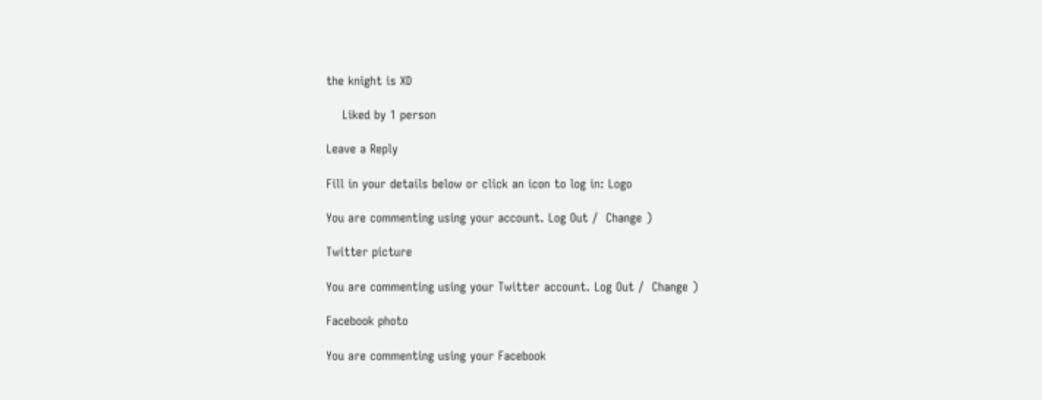the knight is XD

    Liked by 1 person

Leave a Reply

Fill in your details below or click an icon to log in: Logo

You are commenting using your account. Log Out /  Change )

Twitter picture

You are commenting using your Twitter account. Log Out /  Change )

Facebook photo

You are commenting using your Facebook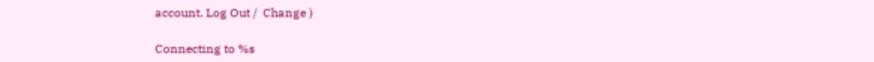account. Log Out /  Change )

Connecting to %s